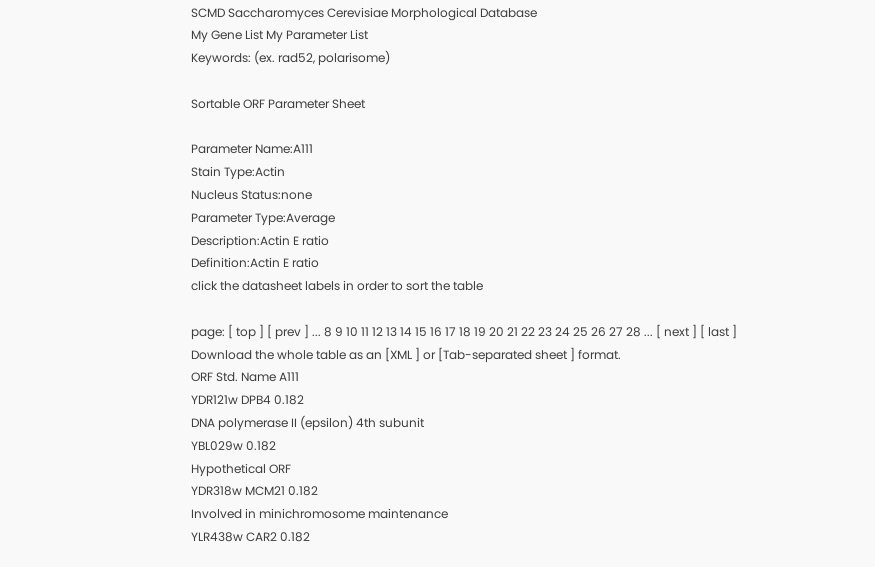SCMD Saccharomyces Cerevisiae Morphological Database
My Gene List My Parameter List
Keywords: (ex. rad52, polarisome)

Sortable ORF Parameter Sheet

Parameter Name:A111
Stain Type:Actin
Nucleus Status:none
Parameter Type:Average
Description:Actin E ratio
Definition:Actin E ratio
click the datasheet labels in order to sort the table

page: [ top ] [ prev ] ... 8 9 10 11 12 13 14 15 16 17 18 19 20 21 22 23 24 25 26 27 28 ... [ next ] [ last ]
Download the whole table as an [XML ] or [Tab-separated sheet ] format.
ORF Std. Name A111
YDR121w DPB4 0.182
DNA polymerase II (epsilon) 4th subunit
YBL029w 0.182
Hypothetical ORF
YDR318w MCM21 0.182
Involved in minichromosome maintenance
YLR438w CAR2 0.182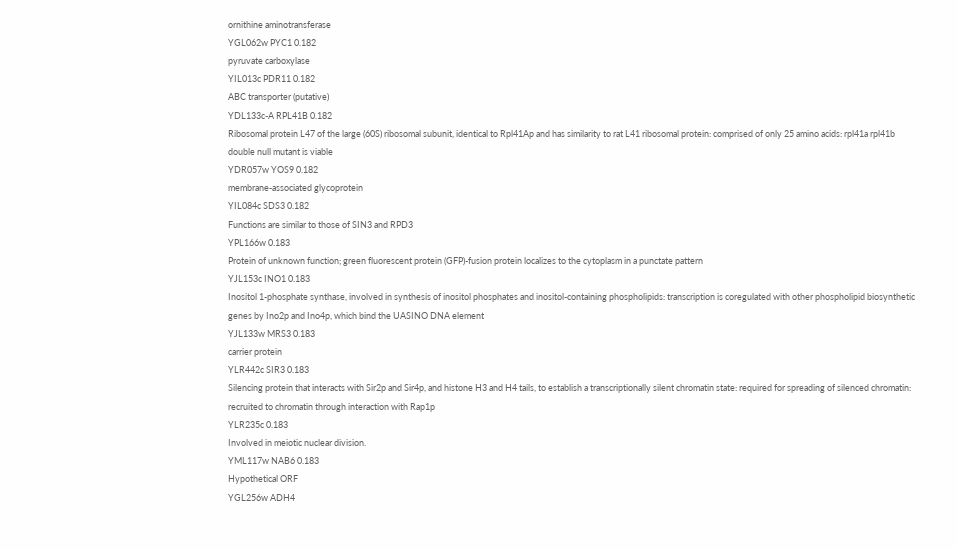ornithine aminotransferase
YGL062w PYC1 0.182
pyruvate carboxylase
YIL013c PDR11 0.182
ABC transporter (putative)
YDL133c-A RPL41B 0.182
Ribosomal protein L47 of the large (60S) ribosomal subunit, identical to Rpl41Ap and has similarity to rat L41 ribosomal protein: comprised of only 25 amino acids: rpl41a rpl41b double null mutant is viable
YDR057w YOS9 0.182
membrane-associated glycoprotein
YIL084c SDS3 0.182
Functions are similar to those of SIN3 and RPD3
YPL166w 0.183
Protein of unknown function; green fluorescent protein (GFP)-fusion protein localizes to the cytoplasm in a punctate pattern
YJL153c INO1 0.183
Inositol 1-phosphate synthase, involved in synthesis of inositol phosphates and inositol-containing phospholipids: transcription is coregulated with other phospholipid biosynthetic genes by Ino2p and Ino4p, which bind the UASINO DNA element
YJL133w MRS3 0.183
carrier protein
YLR442c SIR3 0.183
Silencing protein that interacts with Sir2p and Sir4p, and histone H3 and H4 tails, to establish a transcriptionally silent chromatin state: required for spreading of silenced chromatin: recruited to chromatin through interaction with Rap1p
YLR235c 0.183
Involved in meiotic nuclear division.
YML117w NAB6 0.183
Hypothetical ORF
YGL256w ADH4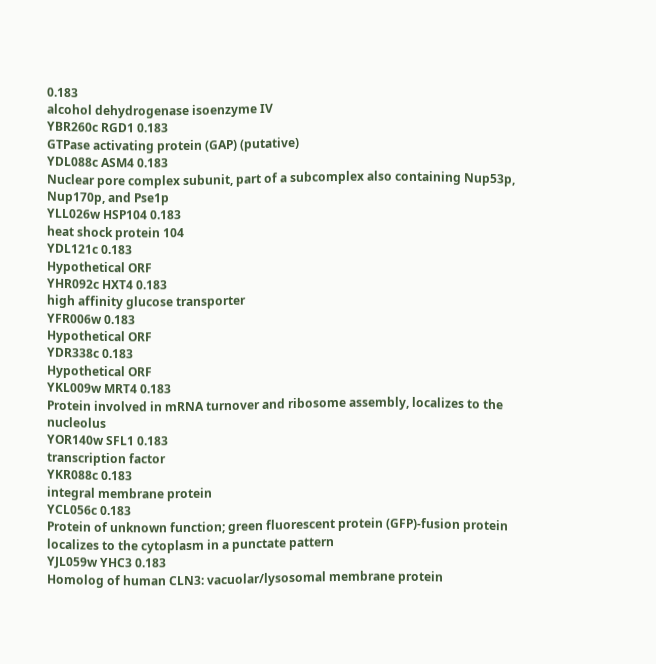0.183
alcohol dehydrogenase isoenzyme IV
YBR260c RGD1 0.183
GTPase activating protein (GAP) (putative)
YDL088c ASM4 0.183
Nuclear pore complex subunit, part of a subcomplex also containing Nup53p, Nup170p, and Pse1p
YLL026w HSP104 0.183
heat shock protein 104
YDL121c 0.183
Hypothetical ORF
YHR092c HXT4 0.183
high affinity glucose transporter
YFR006w 0.183
Hypothetical ORF
YDR338c 0.183
Hypothetical ORF
YKL009w MRT4 0.183
Protein involved in mRNA turnover and ribosome assembly, localizes to the nucleolus
YOR140w SFL1 0.183
transcription factor
YKR088c 0.183
integral membrane protein
YCL056c 0.183
Protein of unknown function; green fluorescent protein (GFP)-fusion protein localizes to the cytoplasm in a punctate pattern
YJL059w YHC3 0.183
Homolog of human CLN3: vacuolar/lysosomal membrane protein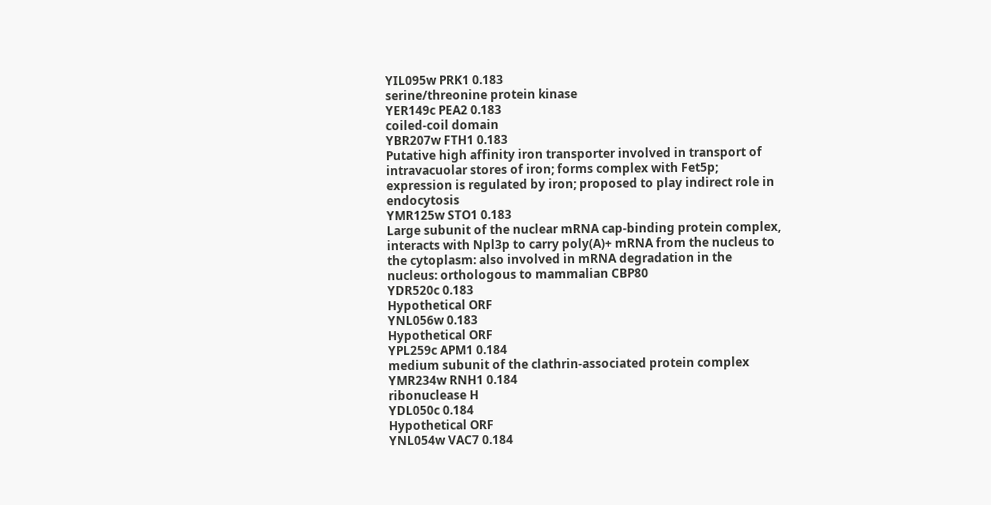YIL095w PRK1 0.183
serine/threonine protein kinase
YER149c PEA2 0.183
coiled-coil domain
YBR207w FTH1 0.183
Putative high affinity iron transporter involved in transport of intravacuolar stores of iron; forms complex with Fet5p; expression is regulated by iron; proposed to play indirect role in endocytosis
YMR125w STO1 0.183
Large subunit of the nuclear mRNA cap-binding protein complex, interacts with Npl3p to carry poly(A)+ mRNA from the nucleus to the cytoplasm: also involved in mRNA degradation in the nucleus: orthologous to mammalian CBP80
YDR520c 0.183
Hypothetical ORF
YNL056w 0.183
Hypothetical ORF
YPL259c APM1 0.184
medium subunit of the clathrin-associated protein complex
YMR234w RNH1 0.184
ribonuclease H
YDL050c 0.184
Hypothetical ORF
YNL054w VAC7 0.184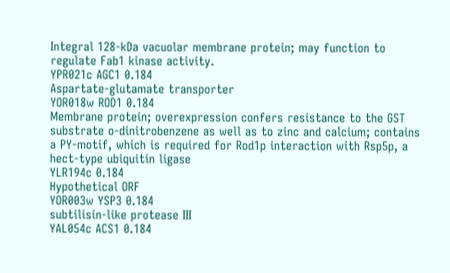Integral 128-kDa vacuolar membrane protein; may function to regulate Fab1 kinase activity.
YPR021c AGC1 0.184
Aspartate-glutamate transporter
YOR018w ROD1 0.184
Membrane protein; overexpression confers resistance to the GST substrate o-dinitrobenzene as well as to zinc and calcium; contains a PY-motif, which is required for Rod1p interaction with Rsp5p, a hect-type ubiquitin ligase
YLR194c 0.184
Hypothetical ORF
YOR003w YSP3 0.184
subtilisin-like protease III
YAL054c ACS1 0.184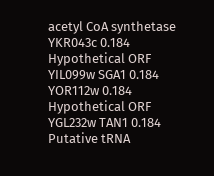acetyl CoA synthetase
YKR043c 0.184
Hypothetical ORF
YIL099w SGA1 0.184
YOR112w 0.184
Hypothetical ORF
YGL232w TAN1 0.184
Putative tRNA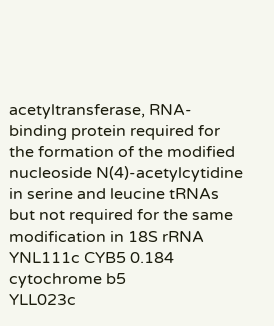acetyltransferase, RNA-binding protein required for the formation of the modified nucleoside N(4)-acetylcytidine in serine and leucine tRNAs but not required for the same modification in 18S rRNA
YNL111c CYB5 0.184
cytochrome b5
YLL023c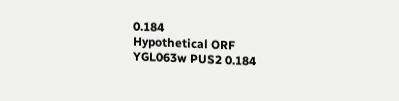0.184
Hypothetical ORF
YGL063w PUS2 0.184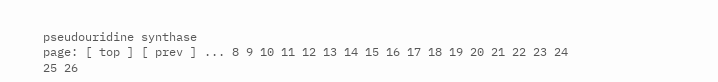pseudouridine synthase
page: [ top ] [ prev ] ... 8 9 10 11 12 13 14 15 16 17 18 19 20 21 22 23 24 25 26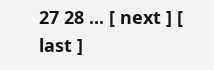27 28 ... [ next ] [ last ]